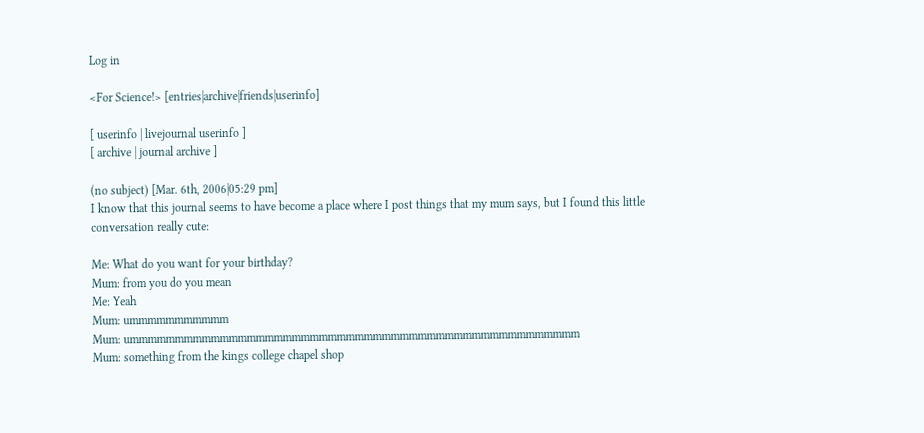Log in

<For Science!> [entries|archive|friends|userinfo]

[ userinfo | livejournal userinfo ]
[ archive | journal archive ]

(no subject) [Mar. 6th, 2006|05:29 pm]
I know that this journal seems to have become a place where I post things that my mum says, but I found this little conversation really cute:

Me: What do you want for your birthday?
Mum: from you do you mean
Me: Yeah
Mum: ummmmmmmmmmm
Mum: ummmmmmmmmmmmmmmmmmmmmmmmmmmmmmmmmmmmmmmmmmmmmmmmmm
Mum: something from the kings college chapel shop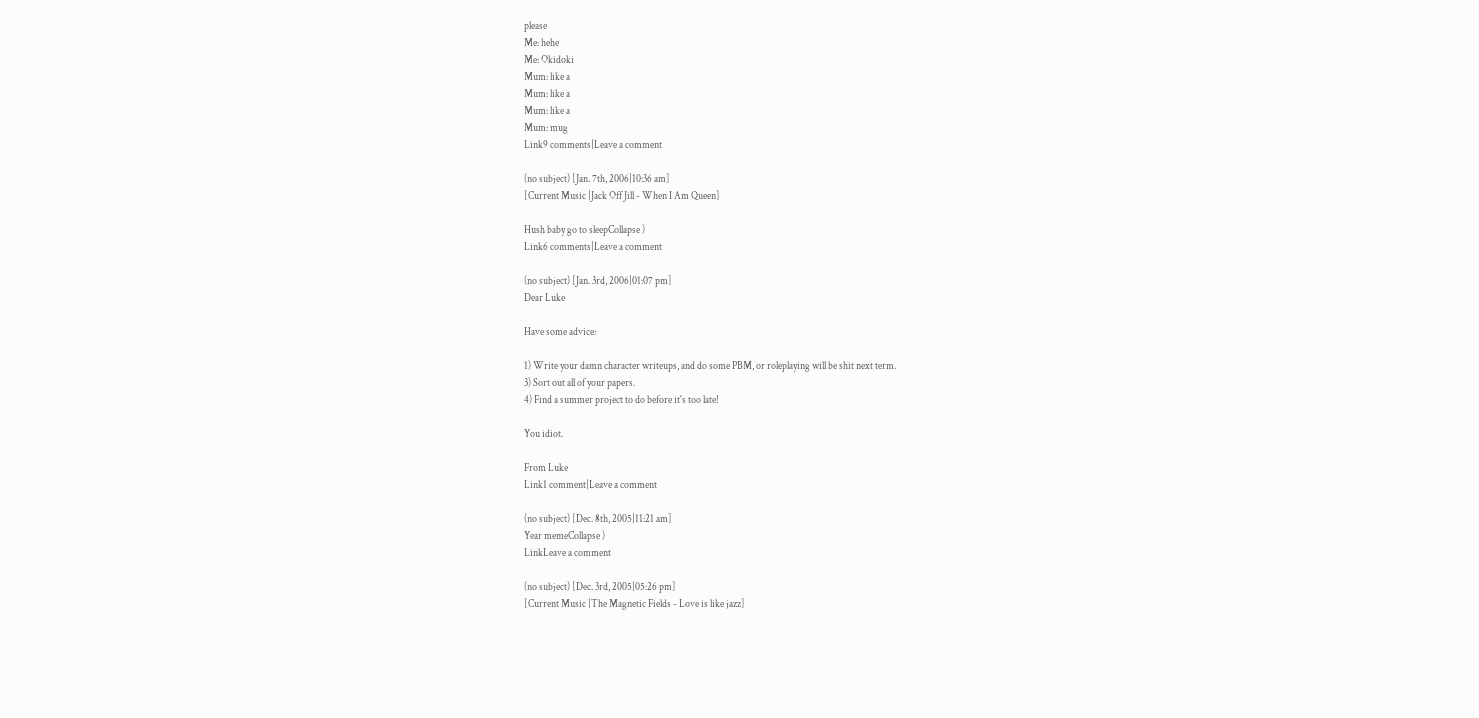please
Me: hehe
Me: Okidoki
Mum: like a
Mum: like a
Mum: like a
Mum: mug
Link9 comments|Leave a comment

(no subject) [Jan. 7th, 2006|10:36 am]
[Current Music |Jack Off Jill - When I Am Queen]

Hush baby go to sleepCollapse )
Link6 comments|Leave a comment

(no subject) [Jan. 3rd, 2006|01:07 pm]
Dear Luke

Have some advice:

1) Write your damn character writeups, and do some PBM, or roleplaying will be shit next term.
3) Sort out all of your papers.
4) Find a summer project to do before it's too late!

You idiot.

From Luke
Link1 comment|Leave a comment

(no subject) [Dec. 8th, 2005|11:21 am]
Year memeCollapse )
LinkLeave a comment

(no subject) [Dec. 3rd, 2005|05:26 pm]
[Current Music |The Magnetic Fields - Love is like jazz]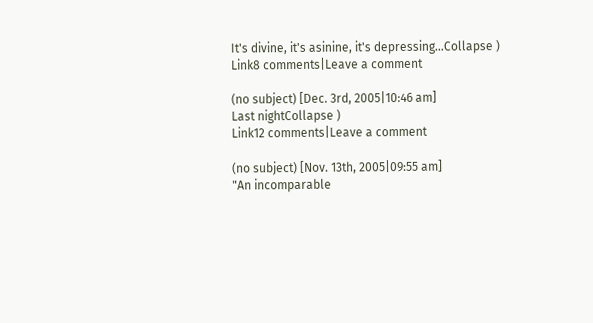It's divine, it's asinine, it's depressing...Collapse )
Link8 comments|Leave a comment

(no subject) [Dec. 3rd, 2005|10:46 am]
Last nightCollapse )
Link12 comments|Leave a comment

(no subject) [Nov. 13th, 2005|09:55 am]
"An incomparable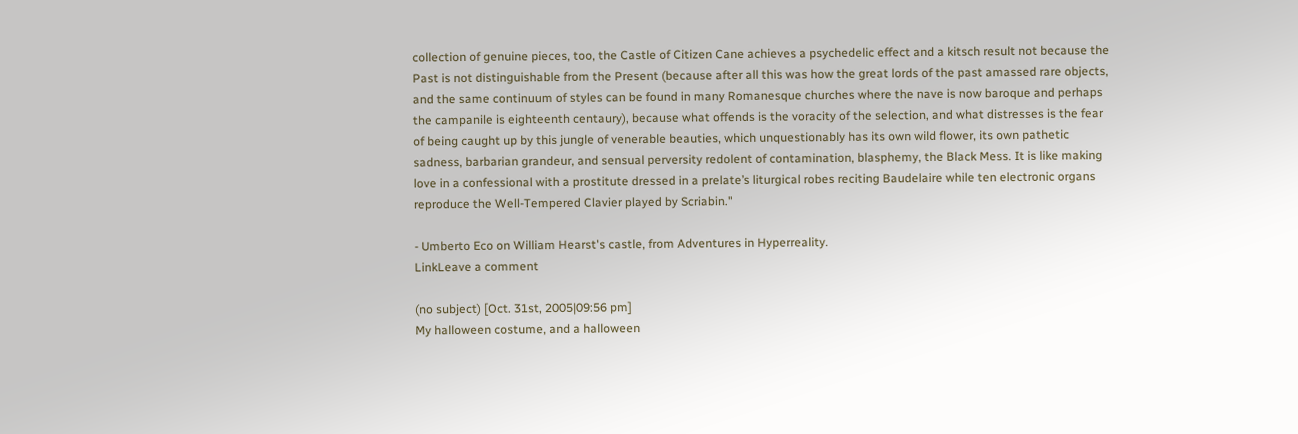collection of genuine pieces, too, the Castle of Citizen Cane achieves a psychedelic effect and a kitsch result not because the Past is not distinguishable from the Present (because after all this was how the great lords of the past amassed rare objects, and the same continuum of styles can be found in many Romanesque churches where the nave is now baroque and perhaps the campanile is eighteenth centaury), because what offends is the voracity of the selection, and what distresses is the fear of being caught up by this jungle of venerable beauties, which unquestionably has its own wild flower, its own pathetic sadness, barbarian grandeur, and sensual perversity redolent of contamination, blasphemy, the Black Mess. It is like making love in a confessional with a prostitute dressed in a prelate’s liturgical robes reciting Baudelaire while ten electronic organs reproduce the Well-Tempered Clavier played by Scriabin."

- Umberto Eco on William Hearst's castle, from Adventures in Hyperreality.
LinkLeave a comment

(no subject) [Oct. 31st, 2005|09:56 pm]
My halloween costume, and a halloween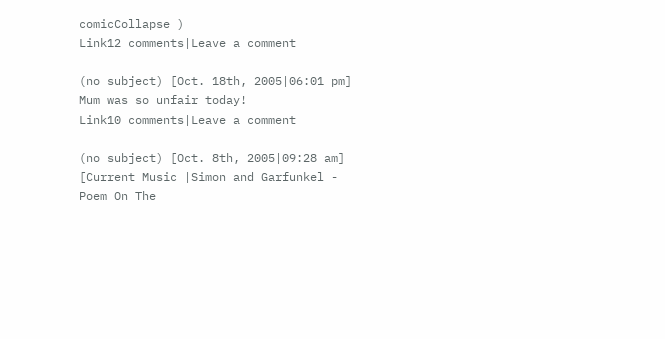comicCollapse )
Link12 comments|Leave a comment

(no subject) [Oct. 18th, 2005|06:01 pm]
Mum was so unfair today!
Link10 comments|Leave a comment

(no subject) [Oct. 8th, 2005|09:28 am]
[Current Music |Simon and Garfunkel - Poem On The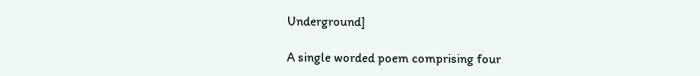Underground]

A single worded poem comprising four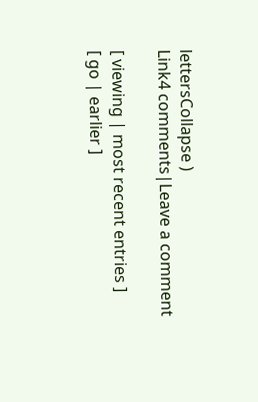lettersCollapse )
Link4 comments|Leave a comment

[ viewing | most recent entries ]
[ go | earlier ]